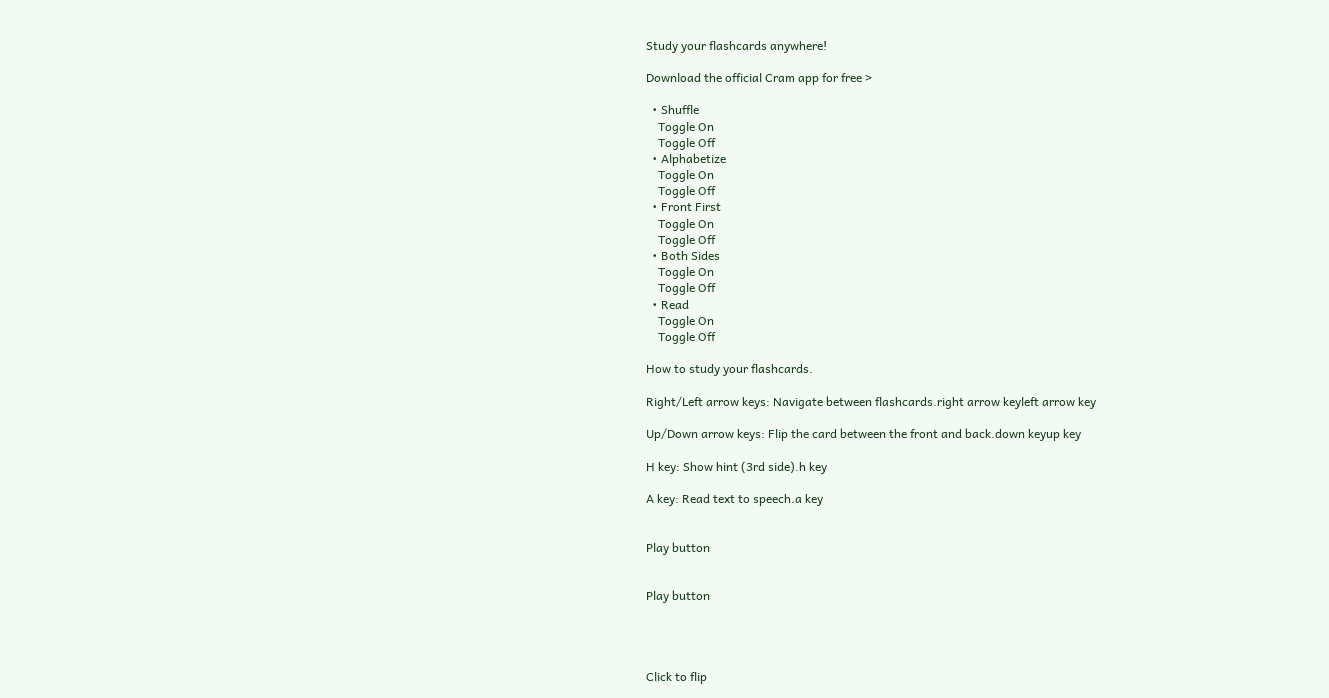Study your flashcards anywhere!

Download the official Cram app for free >

  • Shuffle
    Toggle On
    Toggle Off
  • Alphabetize
    Toggle On
    Toggle Off
  • Front First
    Toggle On
    Toggle Off
  • Both Sides
    Toggle On
    Toggle Off
  • Read
    Toggle On
    Toggle Off

How to study your flashcards.

Right/Left arrow keys: Navigate between flashcards.right arrow keyleft arrow key

Up/Down arrow keys: Flip the card between the front and back.down keyup key

H key: Show hint (3rd side).h key

A key: Read text to speech.a key


Play button


Play button




Click to flip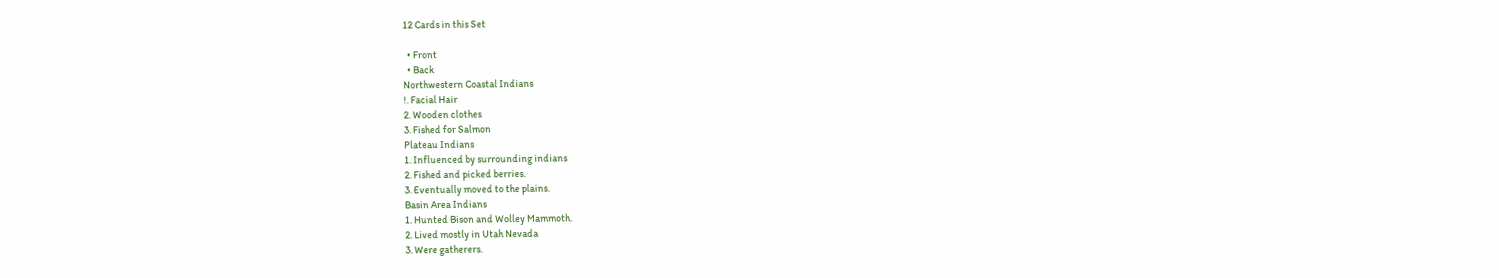12 Cards in this Set

  • Front
  • Back
Northwestern Coastal Indians
!. Facial Hair
2. Wooden clothes
3. Fished for Salmon
Plateau Indians
1. Influenced by surrounding indians
2. Fished and picked berries.
3. Eventually moved to the plains.
Basin Area Indians
1. Hunted Bison and Wolley Mammoth.
2. Lived mostly in Utah Nevada
3. Were gatherers.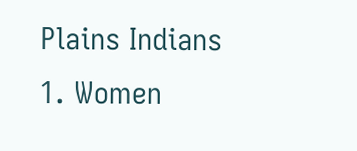Plains Indians
1. Women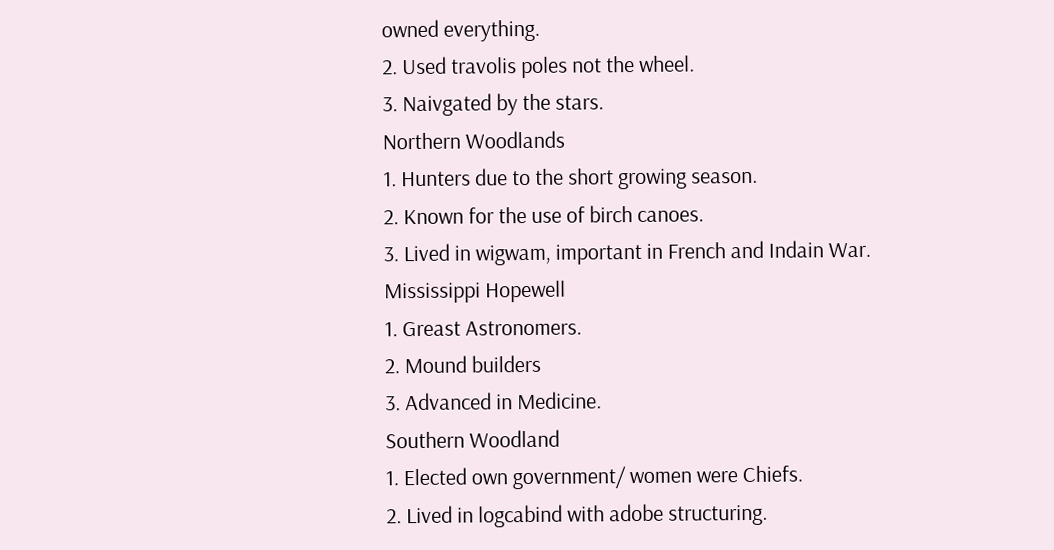owned everything.
2. Used travolis poles not the wheel.
3. Naivgated by the stars.
Northern Woodlands
1. Hunters due to the short growing season.
2. Known for the use of birch canoes.
3. Lived in wigwam, important in French and Indain War.
Mississippi Hopewell
1. Greast Astronomers.
2. Mound builders
3. Advanced in Medicine.
Southern Woodland
1. Elected own government/ women were Chiefs.
2. Lived in logcabind with adobe structuring.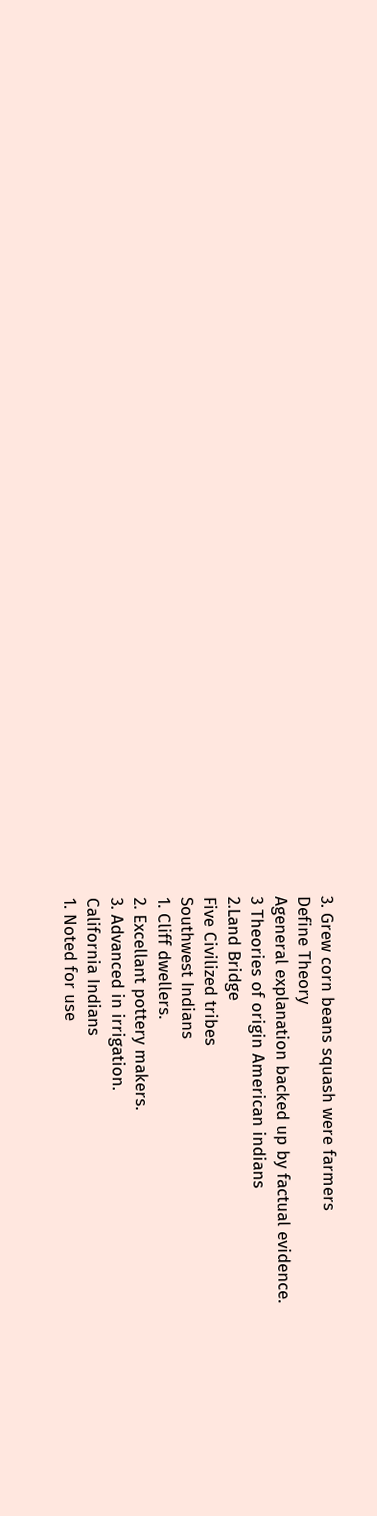3. Grew corn beans squash were farmers
Define Theory
Ageneral explanation backed up by factual evidence.
3 Theories of origin American indians
2.Land Bridge
Five Civilized tribes
Southwest Indians
1. Cliff dwellers.
2. Excellant pottery makers.
3. Advanced in irrigation.
California Indians
1. Noted for use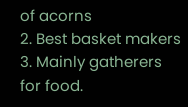of acorns
2. Best basket makers
3. Mainly gatherers for food.